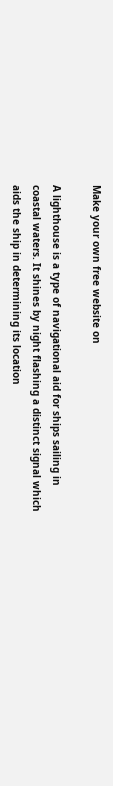Make your own free website on

A lighthouse is a type of navigational aid for ships sailing in coastal waters. It shines by night flashing a distinct signal which aids the ship in determining its location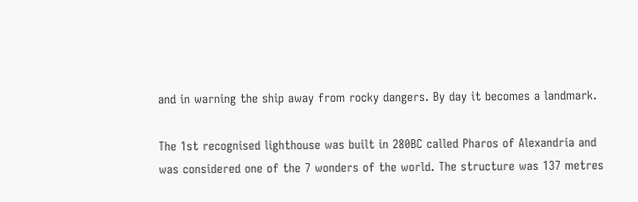and in warning the ship away from rocky dangers. By day it becomes a landmark.

The 1st recognised lighthouse was built in 280BC called Pharos of Alexandria and was considered one of the 7 wonders of the world. The structure was 137 metres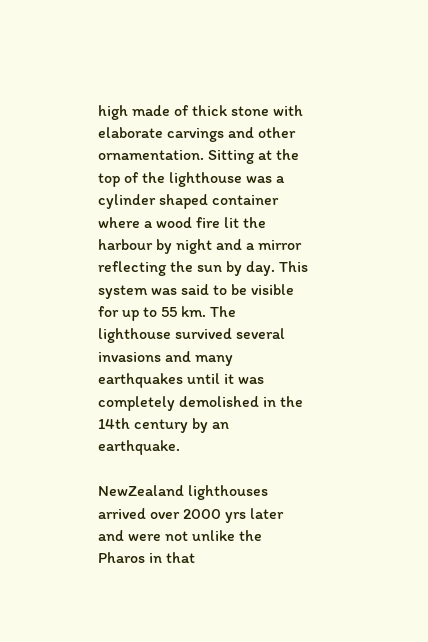high made of thick stone with elaborate carvings and other ornamentation. Sitting at the top of the lighthouse was a cylinder shaped container where a wood fire lit the harbour by night and a mirror reflecting the sun by day. This system was said to be visible for up to 55 km. The lighthouse survived several invasions and many earthquakes until it was completely demolished in the 14th century by an earthquake.

NewZealand lighthouses arrived over 2000 yrs later and were not unlike the Pharos in that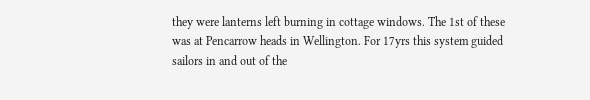they were lanterns left burning in cottage windows. The 1st of these was at Pencarrow heads in Wellington. For 17yrs this system guided sailors in and out of the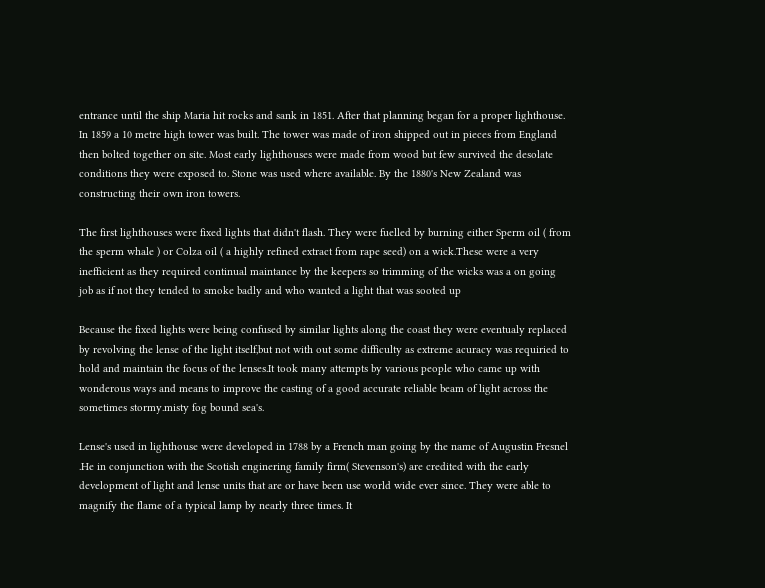entrance until the ship Maria hit rocks and sank in 1851. After that planning began for a proper lighthouse. In 1859 a 10 metre high tower was built. The tower was made of iron shipped out in pieces from England then bolted together on site. Most early lighthouses were made from wood but few survived the desolate conditions they were exposed to. Stone was used where available. By the 1880's New Zealand was constructing their own iron towers.

The first lighthouses were fixed lights that didn't flash. They were fuelled by burning either Sperm oil ( from the sperm whale ) or Colza oil ( a highly refined extract from rape seed) on a wick.These were a very inefficient as they required continual maintance by the keepers so trimming of the wicks was a on going job as if not they tended to smoke badly and who wanted a light that was sooted up

Because the fixed lights were being confused by similar lights along the coast they were eventualy replaced by revolving the lense of the light itself,but not with out some difficulty as extreme acuracy was requiried to hold and maintain the focus of the lenses.It took many attempts by various people who came up with wonderous ways and means to improve the casting of a good accurate reliable beam of light across the sometimes stormy.misty fog bound sea's.

Lense's used in lighthouse were developed in 1788 by a French man going by the name of Augustin Fresnel .He in conjunction with the Scotish enginering family firm( Stevenson's) are credited with the early development of light and lense units that are or have been use world wide ever since. They were able to magnify the flame of a typical lamp by nearly three times. It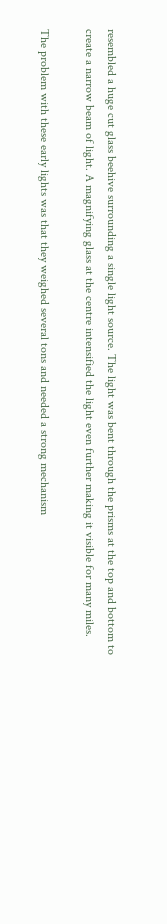resembled a huge cut glass beehive surrounding a single light source. The light was bent through the prisms at the top and bottom to create a narrow beam of light. A magnifying glass at the centre intensified the light even further making it visible for many miles.

The problem with these early lights was that they weighed several tons and needed a strong mechanism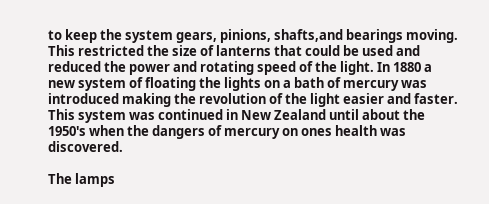to keep the system gears, pinions, shafts,and bearings moving. This restricted the size of lanterns that could be used and reduced the power and rotating speed of the light. In 1880 a new system of floating the lights on a bath of mercury was introduced making the revolution of the light easier and faster. This system was continued in New Zealand until about the 1950's when the dangers of mercury on ones health was discovered.

The lamps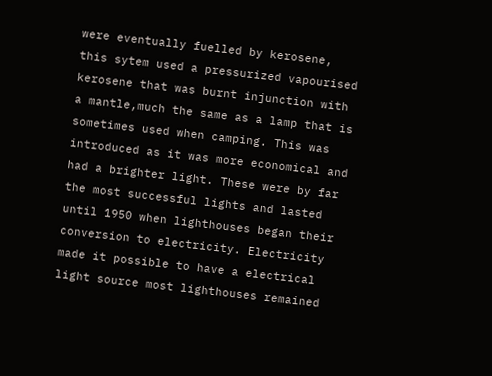were eventually fuelled by kerosene, this sytem used a pressurized vapourised kerosene that was burnt injunction with a mantle,much the same as a lamp that is sometimes used when camping. This was introduced as it was more economical and had a brighter light. These were by far the most successful lights and lasted until 1950 when lighthouses began their conversion to electricity. Electricity made it possible to have a electrical light source most lighthouses remained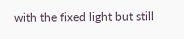with the fixed light but still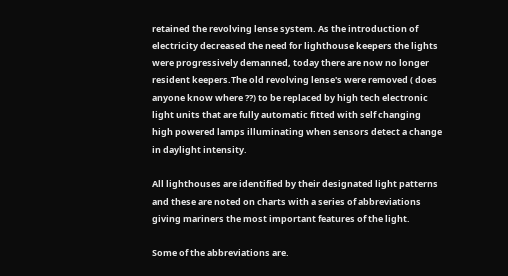retained the revolving lense system. As the introduction of electricity decreased the need for lighthouse keepers the lights were progressively demanned, today there are now no longer resident keepers.The old revolving lense's were removed ( does anyone know where ??) to be replaced by high tech electronic light units that are fully automatic fitted with self changing high powered lamps illuminating when sensors detect a change in daylight intensity.

All lighthouses are identified by their designated light patterns and these are noted on charts with a series of abbreviations giving mariners the most important features of the light.

Some of the abbreviations are.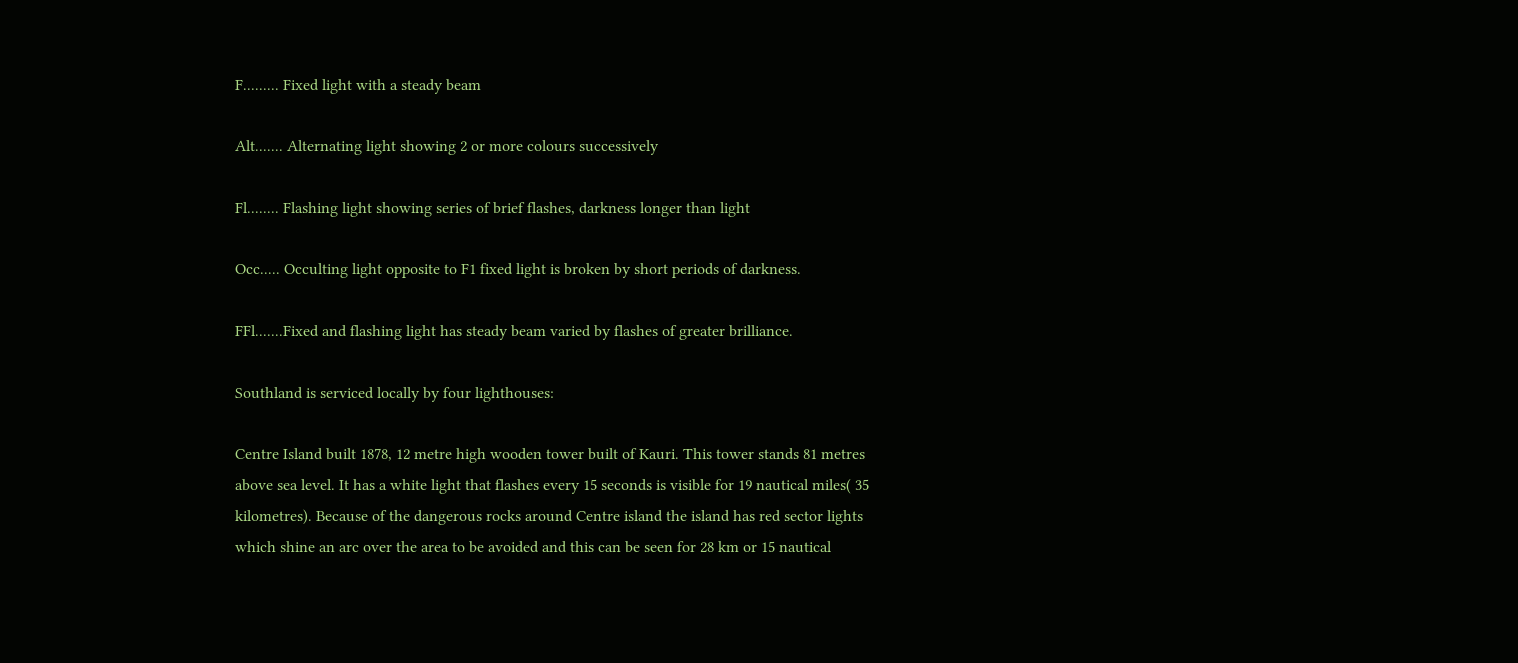F......... Fixed light with a steady beam

Alt....... Alternating light showing 2 or more colours successively

Fl........ Flashing light showing series of brief flashes, darkness longer than light

Occ..... Occulting light opposite to F1 fixed light is broken by short periods of darkness.

FFl.......Fixed and flashing light has steady beam varied by flashes of greater brilliance.

Southland is serviced locally by four lighthouses:

Centre Island built 1878, 12 metre high wooden tower built of Kauri. This tower stands 81 metres above sea level. It has a white light that flashes every 15 seconds is visible for 19 nautical miles( 35 kilometres). Because of the dangerous rocks around Centre island the island has red sector lights which shine an arc over the area to be avoided and this can be seen for 28 km or 15 nautical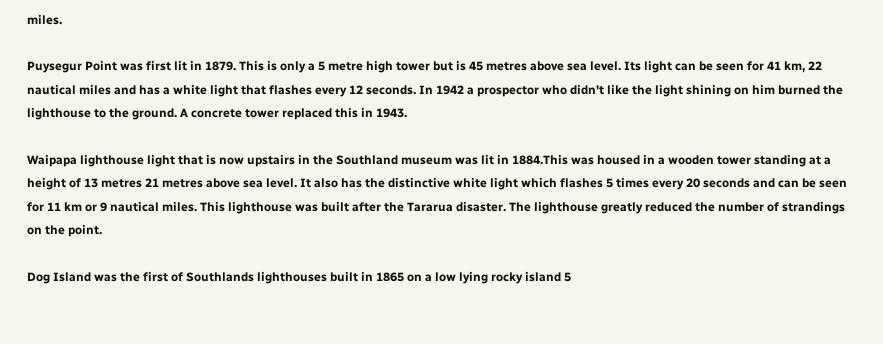miles.

Puysegur Point was first lit in 1879. This is only a 5 metre high tower but is 45 metres above sea level. Its light can be seen for 41 km, 22 nautical miles and has a white light that flashes every 12 seconds. In 1942 a prospector who didn't like the light shining on him burned the lighthouse to the ground. A concrete tower replaced this in 1943.

Waipapa lighthouse light that is now upstairs in the Southland museum was lit in 1884.This was housed in a wooden tower standing at a height of 13 metres 21 metres above sea level. It also has the distinctive white light which flashes 5 times every 20 seconds and can be seen for 11 km or 9 nautical miles. This lighthouse was built after the Tararua disaster. The lighthouse greatly reduced the number of strandings on the point.

Dog Island was the first of Southlands lighthouses built in 1865 on a low lying rocky island 5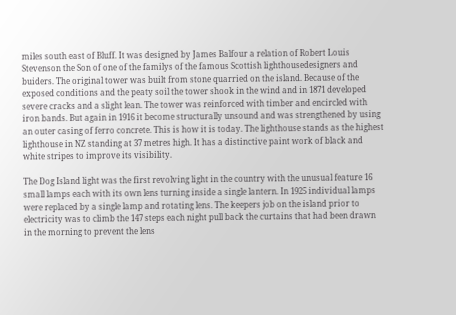miles south east of Bluff. It was designed by James Balfour a relation of Robert Louis Stevenson the Son of one of the familys of the famous Scottish lighthousedesigners and buiders. The original tower was built from stone quarried on the island. Because of the exposed conditions and the peaty soil the tower shook in the wind and in 1871 developed severe cracks and a slight lean. The tower was reinforced with timber and encircled with iron bands. But again in 1916 it become structurally unsound and was strengthened by using an outer casing of ferro concrete. This is how it is today. The lighthouse stands as the highest lighthouse in NZ standing at 37 metres high. It has a distinctive paint work of black and white stripes to improve its visibility.

The Dog Island light was the first revolving light in the country with the unusual feature 16 small lamps each with its own lens turning inside a single lantern. In 1925 individual lamps were replaced by a single lamp and rotating lens. The keepers job on the island prior to electricity was to climb the 147 steps each night pull back the curtains that had been drawn in the morning to prevent the lens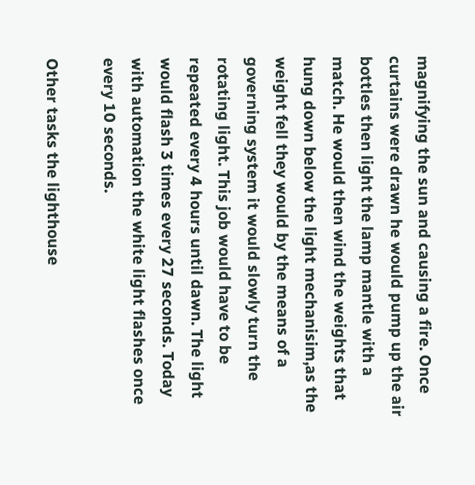magnifying the sun and causing a fire. Once curtains were drawn he would pump up the air bottles then light the lamp mantle with a match. He would then wind the weights that hung down below the light mechanisim,as the weight fell they would by the means of a governing system it would slowly turn the rotating light. This job would have to be repeated every 4 hours until dawn. The light would flash 3 times every 27 seconds. Today with automation the white light flashes once every 10 seconds.

Other tasks the lighthouse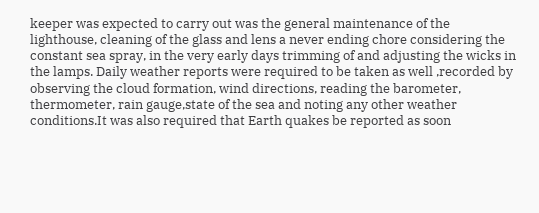keeper was expected to carry out was the general maintenance of the lighthouse, cleaning of the glass and lens a never ending chore considering the constant sea spray, in the very early days trimming of and adjusting the wicks in the lamps. Daily weather reports were required to be taken as well ,recorded by observing the cloud formation, wind directions, reading the barometer, thermometer, rain gauge,state of the sea and noting any other weather conditions.It was also required that Earth quakes be reported as soon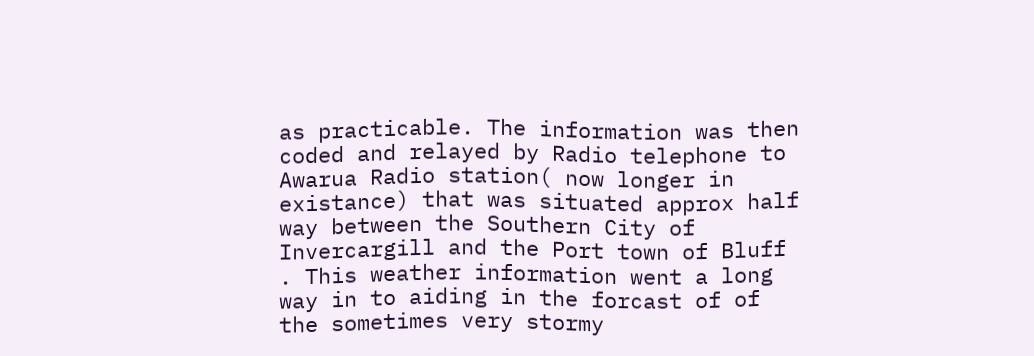as practicable. The information was then coded and relayed by Radio telephone to Awarua Radio station( now longer in existance) that was situated approx half way between the Southern City of Invercargill and the Port town of Bluff . This weather information went a long way in to aiding in the forcast of of the sometimes very stormy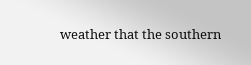weather that the southern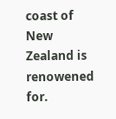coast of New Zealand is renowened for.